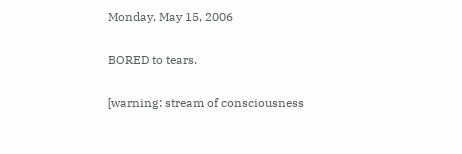Monday, May 15, 2006

BORED to tears.

[warning: stream of consciousness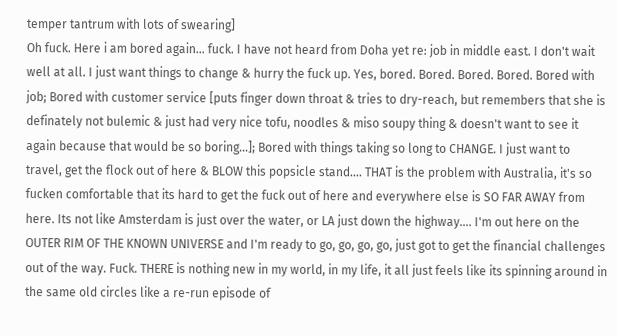temper tantrum with lots of swearing]
Oh fuck. Here i am bored again... fuck. I have not heard from Doha yet re: job in middle east. I don't wait well at all. I just want things to change & hurry the fuck up. Yes, bored. Bored. Bored. Bored. Bored with job; Bored with customer service [puts finger down throat & tries to dry-reach, but remembers that she is definately not bulemic & just had very nice tofu, noodles & miso soupy thing & doesn't want to see it again because that would be so boring...]; Bored with things taking so long to CHANGE. I just want to travel, get the flock out of here & BLOW this popsicle stand.... THAT is the problem with Australia, it's so fucken comfortable that its hard to get the fuck out of here and everywhere else is SO FAR AWAY from here. Its not like Amsterdam is just over the water, or LA just down the highway.... I'm out here on the OUTER RIM OF THE KNOWN UNIVERSE and I'm ready to go, go, go, go, just got to get the financial challenges out of the way. Fuck. THERE is nothing new in my world, in my life, it all just feels like its spinning around in the same old circles like a re-run episode of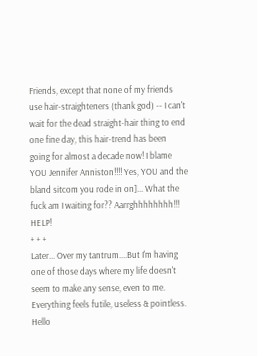Friends, except that none of my friends use hair-straighteners (thank god) -- I can't wait for the dead straight-hair thing to end one fine day, this hair-trend has been going for almost a decade now! I blame YOU Jennifer Anniston!!!! Yes, YOU and the bland sitcom you rode in on]... What the fuck am I waiting for?? Aarrghhhhhhhh!!! HELP!
+ + +
Later... Over my tantrum....But I'm having one of those days where my life doesn't seem to make any sense, even to me. Everything feels futile, useless & pointless. Hello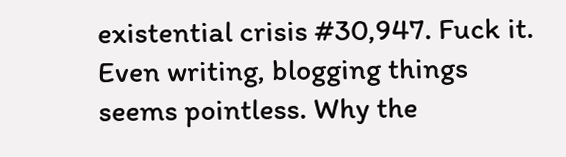existential crisis #30,947. Fuck it. Even writing, blogging things seems pointless. Why the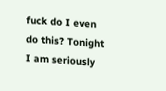fuck do I even do this? Tonight I am seriously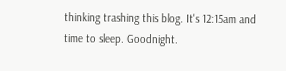thinking trashing this blog. It's 12:15am and time to sleep. Goodnight.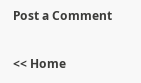Post a Comment

<< Home